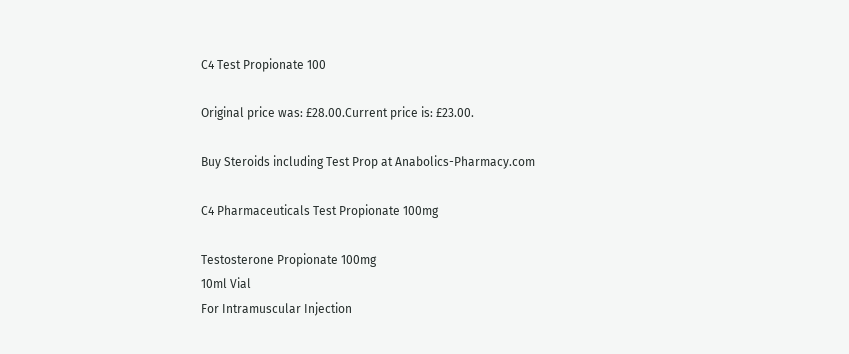C4 Test Propionate 100

Original price was: £28.00.Current price is: £23.00.

Buy Steroids including Test Prop at Anabolics-Pharmacy.com

C4 Pharmaceuticals Test Propionate 100mg

Testosterone Propionate 100mg
10ml Vial
For Intramuscular Injection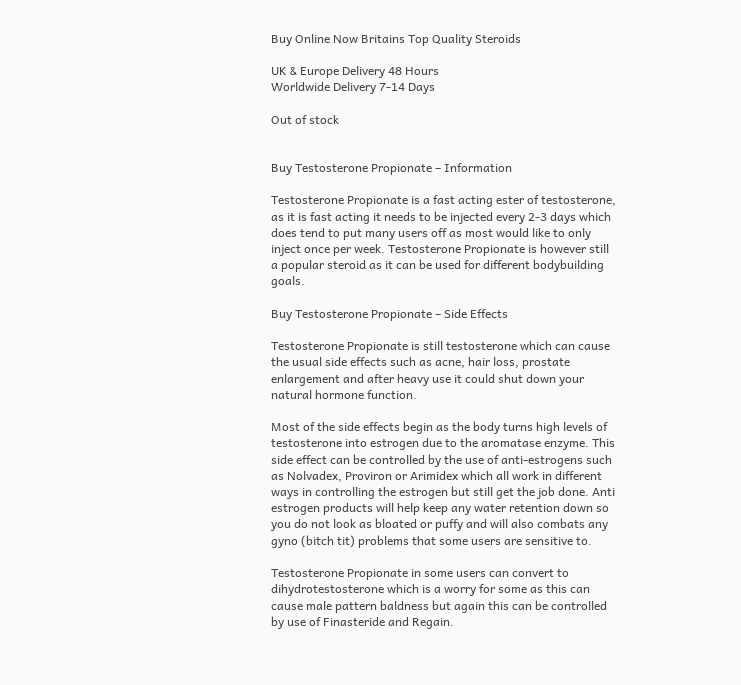Buy Online Now Britains Top Quality Steroids

UK & Europe Delivery 48 Hours
Worldwide Delivery 7-14 Days

Out of stock


Buy Testosterone Propionate – Information

Testosterone Propionate is a fast acting ester of testosterone, as it is fast acting it needs to be injected every 2-3 days which does tend to put many users off as most would like to only inject once per week. Testosterone Propionate is however still a popular steroid as it can be used for different bodybuilding goals.

Buy Testosterone Propionate – Side Effects

Testosterone Propionate is still testosterone which can cause the usual side effects such as acne, hair loss, prostate enlargement and after heavy use it could shut down your natural hormone function.

Most of the side effects begin as the body turns high levels of testosterone into estrogen due to the aromatase enzyme. This side effect can be controlled by the use of anti-estrogens such as Nolvadex, Proviron or Arimidex which all work in different ways in controlling the estrogen but still get the job done. Anti estrogen products will help keep any water retention down so you do not look as bloated or puffy and will also combats any gyno (bitch tit) problems that some users are sensitive to.

Testosterone Propionate in some users can convert to dihydrotestosterone which is a worry for some as this can cause male pattern baldness but again this can be controlled by use of Finasteride and Regain.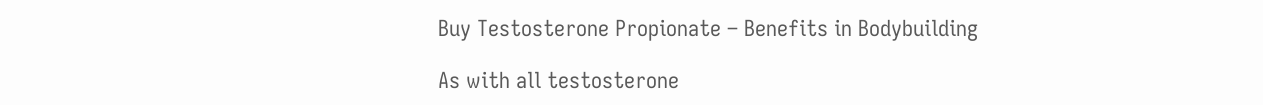Buy Testosterone Propionate – Benefits in Bodybuilding

As with all testosterone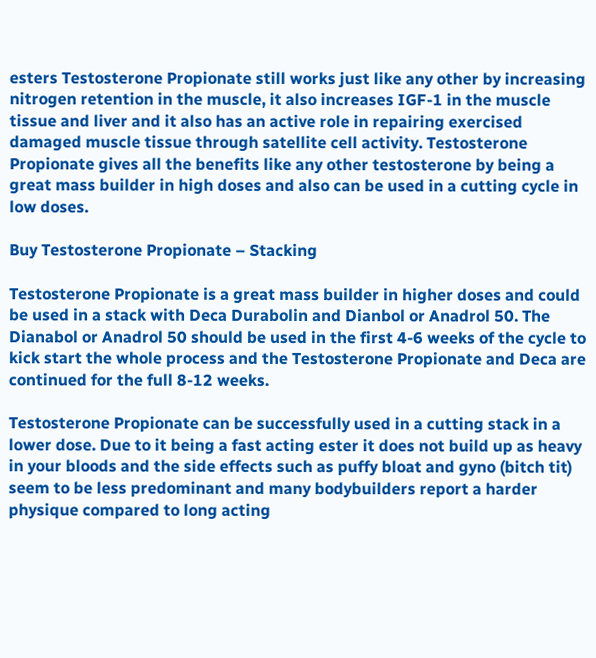esters Testosterone Propionate still works just like any other by increasing nitrogen retention in the muscle, it also increases IGF-1 in the muscle tissue and liver and it also has an active role in repairing exercised damaged muscle tissue through satellite cell activity. Testosterone Propionate gives all the benefits like any other testosterone by being a great mass builder in high doses and also can be used in a cutting cycle in low doses.

Buy Testosterone Propionate – Stacking

Testosterone Propionate is a great mass builder in higher doses and could be used in a stack with Deca Durabolin and Dianbol or Anadrol 50. The Dianabol or Anadrol 50 should be used in the first 4-6 weeks of the cycle to kick start the whole process and the Testosterone Propionate and Deca are continued for the full 8-12 weeks.

Testosterone Propionate can be successfully used in a cutting stack in a lower dose. Due to it being a fast acting ester it does not build up as heavy in your bloods and the side effects such as puffy bloat and gyno (bitch tit) seem to be less predominant and many bodybuilders report a harder physique compared to long acting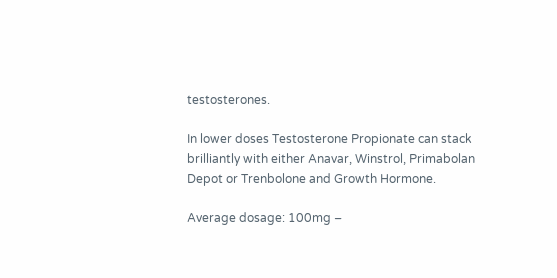testosterones.

In lower doses Testosterone Propionate can stack brilliantly with either Anavar, Winstrol, Primabolan Depot or Trenbolone and Growth Hormone.

Average dosage: 100mg –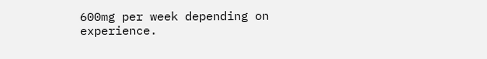600mg per week depending on experience.